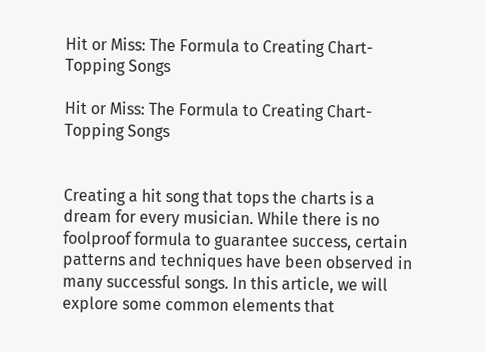Hit or Miss: The Formula to Creating Chart-Topping Songs

Hit or Miss: The Formula to Creating Chart-Topping Songs


Creating a hit song that tops the charts is a dream for every musician. While there is no foolproof formula to guarantee success, certain patterns and techniques have been observed in many successful songs. In this article, we will explore some common elements that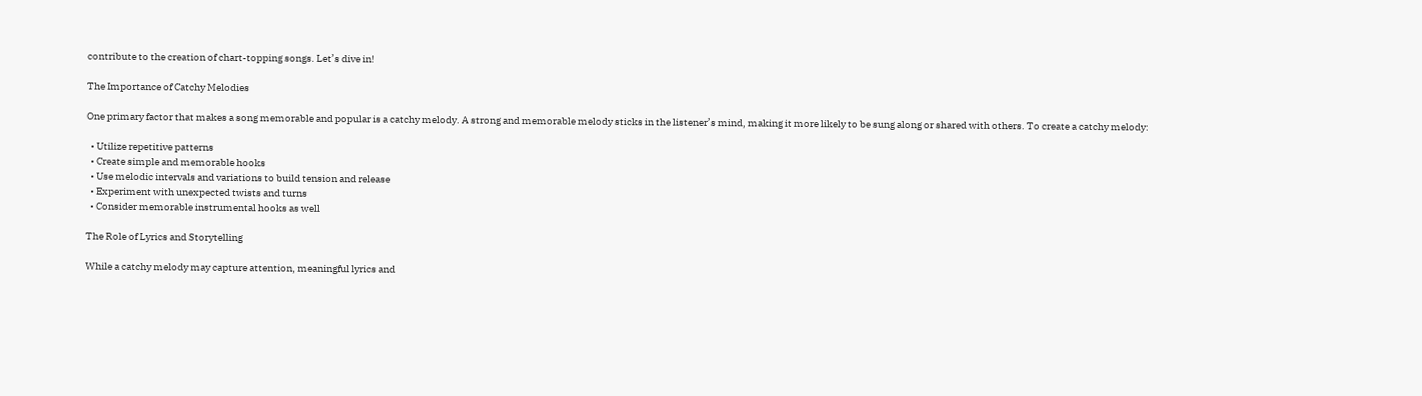contribute to the creation of chart-topping songs. Let’s dive in!

The Importance of Catchy Melodies

One primary factor that makes a song memorable and popular is a catchy melody. A strong and memorable melody sticks in the listener’s mind, making it more likely to be sung along or shared with others. To create a catchy melody:

  • Utilize repetitive patterns
  • Create simple and memorable hooks
  • Use melodic intervals and variations to build tension and release
  • Experiment with unexpected twists and turns
  • Consider memorable instrumental hooks as well

The Role of Lyrics and Storytelling

While a catchy melody may capture attention, meaningful lyrics and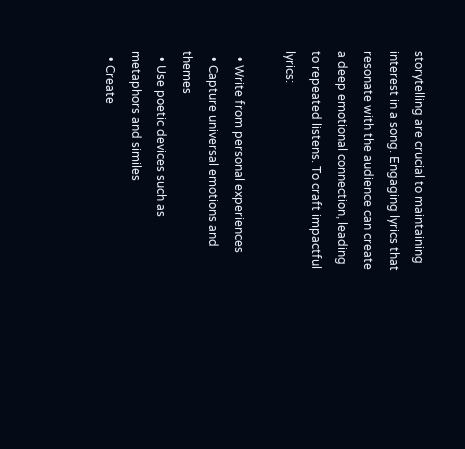storytelling are crucial to maintaining interest in a song. Engaging lyrics that resonate with the audience can create a deep emotional connection, leading to repeated listens. To craft impactful lyrics:

  • Write from personal experiences
  • Capture universal emotions and themes
  • Use poetic devices such as metaphors and similes
  • Create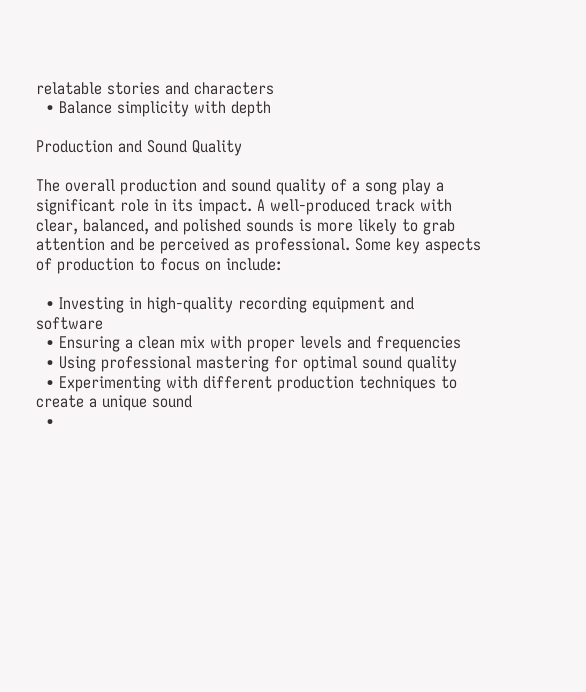relatable stories and characters
  • Balance simplicity with depth

Production and Sound Quality

The overall production and sound quality of a song play a significant role in its impact. A well-produced track with clear, balanced, and polished sounds is more likely to grab attention and be perceived as professional. Some key aspects of production to focus on include:

  • Investing in high-quality recording equipment and software
  • Ensuring a clean mix with proper levels and frequencies
  • Using professional mastering for optimal sound quality
  • Experimenting with different production techniques to create a unique sound
  •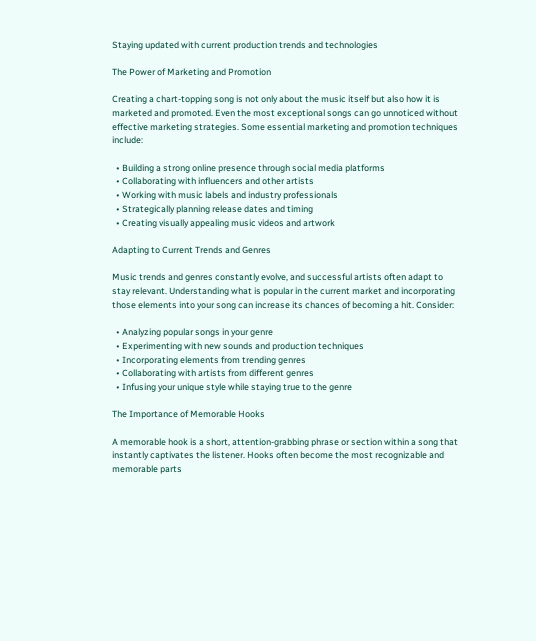Staying updated with current production trends and technologies

The Power of Marketing and Promotion

Creating a chart-topping song is not only about the music itself but also how it is marketed and promoted. Even the most exceptional songs can go unnoticed without effective marketing strategies. Some essential marketing and promotion techniques include:

  • Building a strong online presence through social media platforms
  • Collaborating with influencers and other artists
  • Working with music labels and industry professionals
  • Strategically planning release dates and timing
  • Creating visually appealing music videos and artwork

Adapting to Current Trends and Genres

Music trends and genres constantly evolve, and successful artists often adapt to stay relevant. Understanding what is popular in the current market and incorporating those elements into your song can increase its chances of becoming a hit. Consider:

  • Analyzing popular songs in your genre
  • Experimenting with new sounds and production techniques
  • Incorporating elements from trending genres
  • Collaborating with artists from different genres
  • Infusing your unique style while staying true to the genre

The Importance of Memorable Hooks

A memorable hook is a short, attention-grabbing phrase or section within a song that instantly captivates the listener. Hooks often become the most recognizable and memorable parts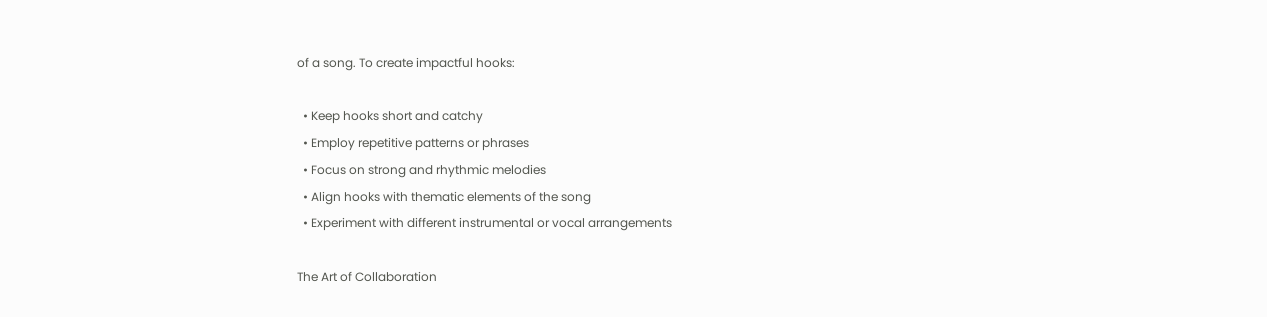of a song. To create impactful hooks:

  • Keep hooks short and catchy
  • Employ repetitive patterns or phrases
  • Focus on strong and rhythmic melodies
  • Align hooks with thematic elements of the song
  • Experiment with different instrumental or vocal arrangements

The Art of Collaboration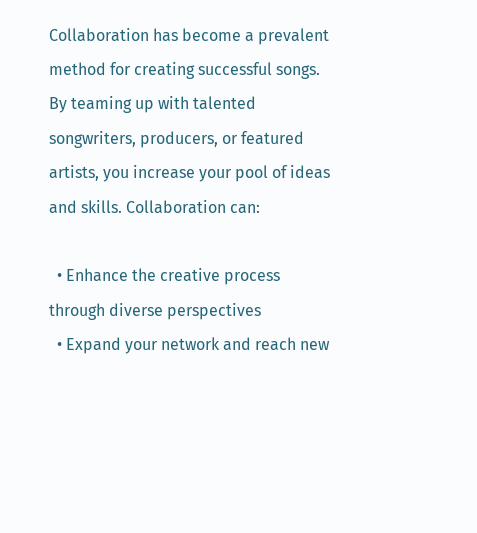Collaboration has become a prevalent method for creating successful songs. By teaming up with talented songwriters, producers, or featured artists, you increase your pool of ideas and skills. Collaboration can:

  • Enhance the creative process through diverse perspectives
  • Expand your network and reach new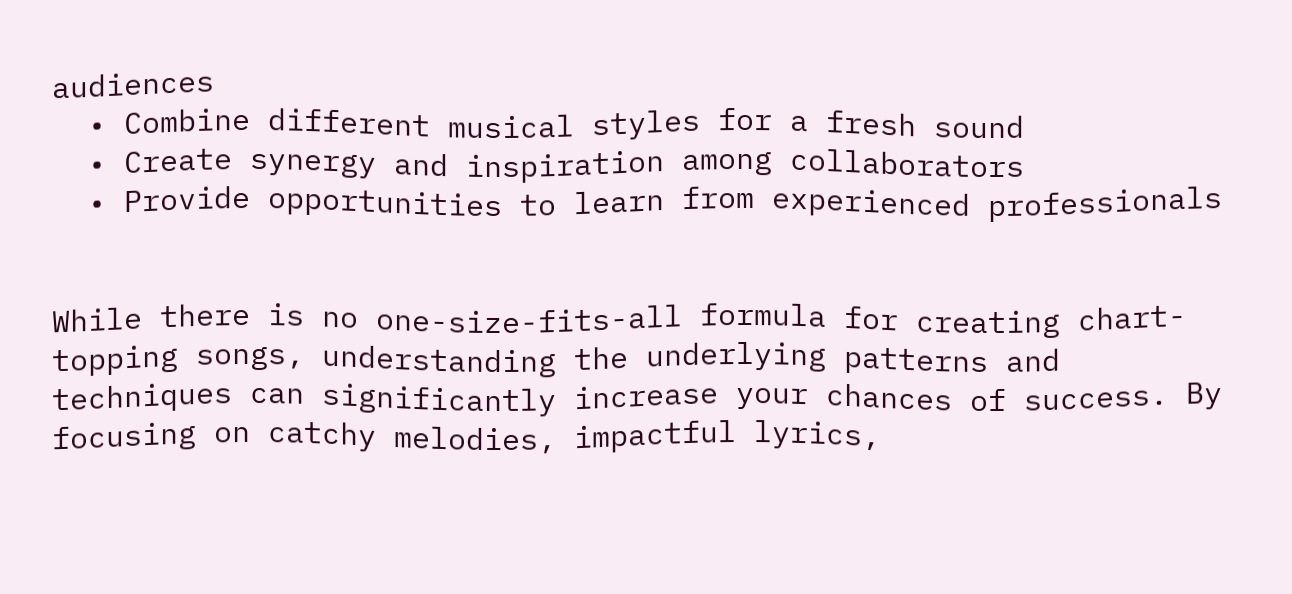audiences
  • Combine different musical styles for a fresh sound
  • Create synergy and inspiration among collaborators
  • Provide opportunities to learn from experienced professionals


While there is no one-size-fits-all formula for creating chart-topping songs, understanding the underlying patterns and techniques can significantly increase your chances of success. By focusing on catchy melodies, impactful lyrics,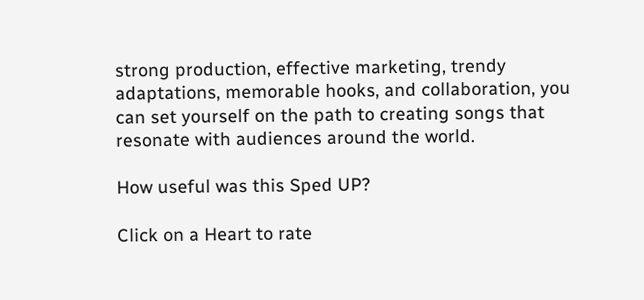strong production, effective marketing, trendy adaptations, memorable hooks, and collaboration, you can set yourself on the path to creating songs that resonate with audiences around the world.

How useful was this Sped UP?

Click on a Heart to rate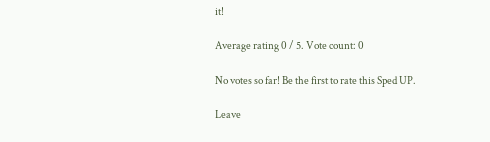it!

Average rating 0 / 5. Vote count: 0

No votes so far! Be the first to rate this Sped UP.

Leave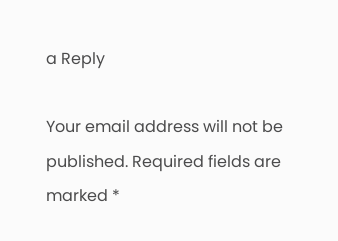a Reply

Your email address will not be published. Required fields are marked *